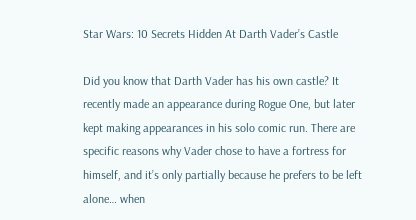Star Wars: 10 Secrets Hidden At Darth Vader’s Castle

Did you know that Darth Vader has his own castle? It recently made an appearance during Rogue One, but later kept making appearances in his solo comic run. There are specific reasons why Vader chose to have a fortress for himself, and it’s only partially because he prefers to be left alone… when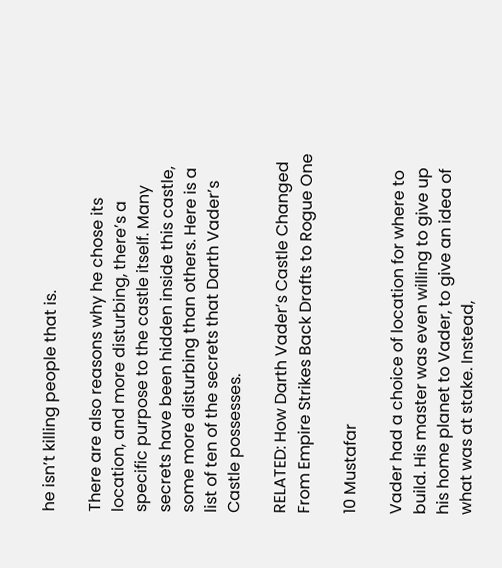he isn’t killing people that is.

There are also reasons why he chose its location, and more disturbing, there’s a specific purpose to the castle itself. Many secrets have been hidden inside this castle, some more disturbing than others. Here is a list of ten of the secrets that Darth Vader’s Castle possesses.

RELATED: How Darth Vader’s Castle Changed From Empire Strikes Back Drafts to Rogue One

10 Mustafar

Vader had a choice of location for where to build. His master was even willing to give up his home planet to Vader, to give an idea of what was at stake. Instead,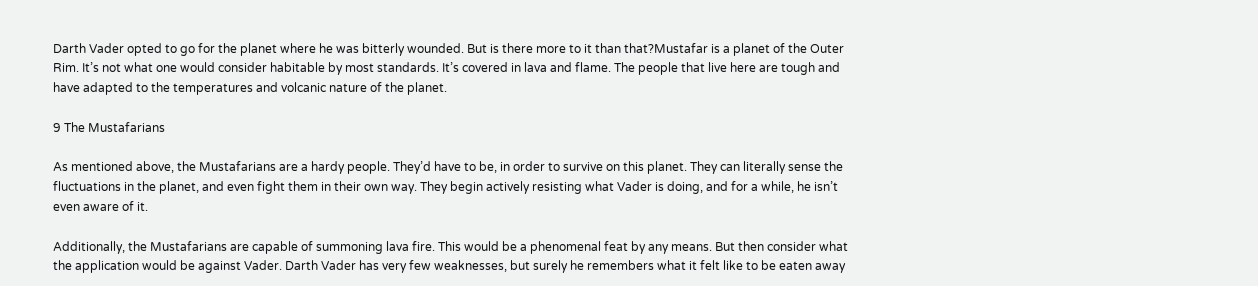Darth Vader opted to go for the planet where he was bitterly wounded. But is there more to it than that?Mustafar is a planet of the Outer Rim. It’s not what one would consider habitable by most standards. It’s covered in lava and flame. The people that live here are tough and have adapted to the temperatures and volcanic nature of the planet.

9 The Mustafarians

As mentioned above, the Mustafarians are a hardy people. They’d have to be, in order to survive on this planet. They can literally sense the fluctuations in the planet, and even fight them in their own way. They begin actively resisting what Vader is doing, and for a while, he isn’t even aware of it.

Additionally, the Mustafarians are capable of summoning lava fire. This would be a phenomenal feat by any means. But then consider what the application would be against Vader. Darth Vader has very few weaknesses, but surely he remembers what it felt like to be eaten away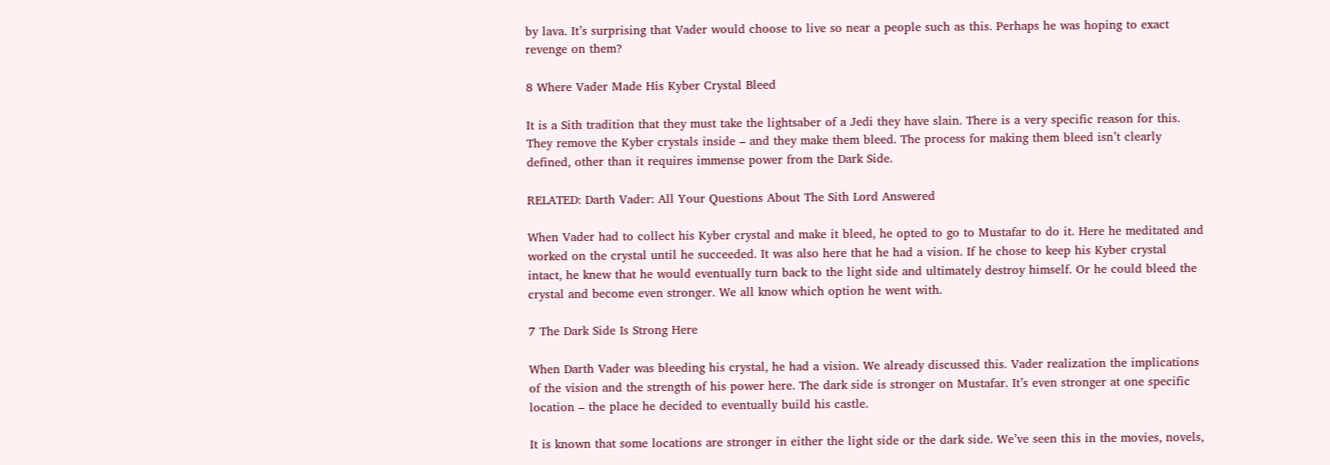by lava. It’s surprising that Vader would choose to live so near a people such as this. Perhaps he was hoping to exact revenge on them?

8 Where Vader Made His Kyber Crystal Bleed

It is a Sith tradition that they must take the lightsaber of a Jedi they have slain. There is a very specific reason for this. They remove the Kyber crystals inside – and they make them bleed. The process for making them bleed isn’t clearly defined, other than it requires immense power from the Dark Side.

RELATED: Darth Vader: All Your Questions About The Sith Lord Answered

When Vader had to collect his Kyber crystal and make it bleed, he opted to go to Mustafar to do it. Here he meditated and worked on the crystal until he succeeded. It was also here that he had a vision. If he chose to keep his Kyber crystal intact, he knew that he would eventually turn back to the light side and ultimately destroy himself. Or he could bleed the crystal and become even stronger. We all know which option he went with.

7 The Dark Side Is Strong Here

When Darth Vader was bleeding his crystal, he had a vision. We already discussed this. Vader realization the implications of the vision and the strength of his power here. The dark side is stronger on Mustafar. It’s even stronger at one specific location – the place he decided to eventually build his castle.

It is known that some locations are stronger in either the light side or the dark side. We’ve seen this in the movies, novels,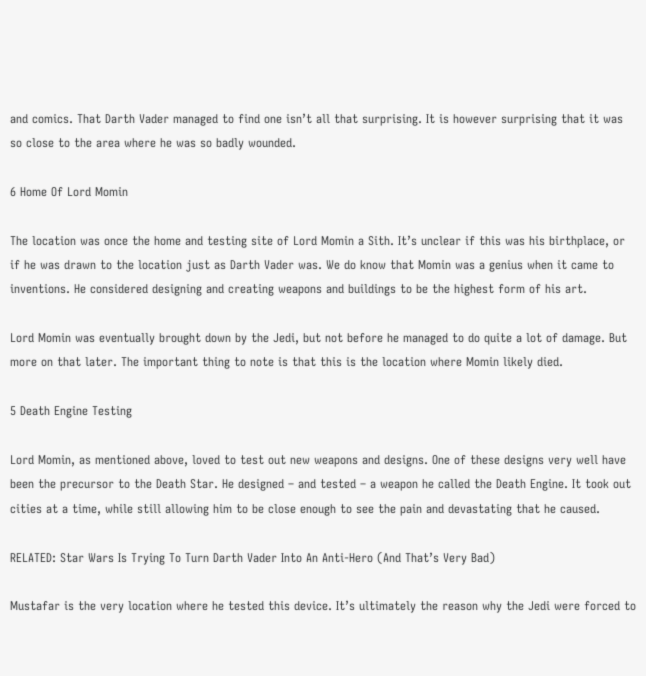and comics. That Darth Vader managed to find one isn’t all that surprising. It is however surprising that it was so close to the area where he was so badly wounded.

6 Home Of Lord Momin

The location was once the home and testing site of Lord Momin a Sith. It’s unclear if this was his birthplace, or if he was drawn to the location just as Darth Vader was. We do know that Momin was a genius when it came to inventions. He considered designing and creating weapons and buildings to be the highest form of his art.

Lord Momin was eventually brought down by the Jedi, but not before he managed to do quite a lot of damage. But more on that later. The important thing to note is that this is the location where Momin likely died.

5 Death Engine Testing

Lord Momin, as mentioned above, loved to test out new weapons and designs. One of these designs very well have been the precursor to the Death Star. He designed – and tested – a weapon he called the Death Engine. It took out cities at a time, while still allowing him to be close enough to see the pain and devastating that he caused.

RELATED: Star Wars Is Trying To Turn Darth Vader Into An Anti-Hero (And That’s Very Bad)

Mustafar is the very location where he tested this device. It’s ultimately the reason why the Jedi were forced to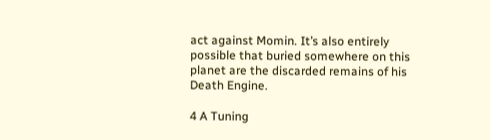act against Momin. It’s also entirely possible that buried somewhere on this planet are the discarded remains of his Death Engine.

4 A Tuning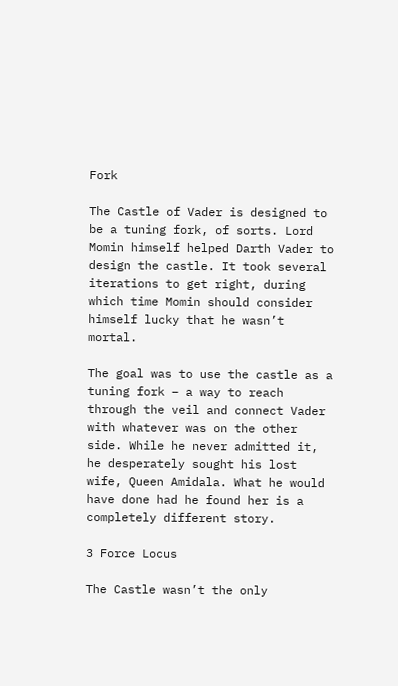Fork

The Castle of Vader is designed to be a tuning fork, of sorts. Lord Momin himself helped Darth Vader to design the castle. It took several iterations to get right, during which time Momin should consider himself lucky that he wasn’t mortal.

The goal was to use the castle as a tuning fork – a way to reach through the veil and connect Vader with whatever was on the other side. While he never admitted it, he desperately sought his lost wife, Queen Amidala. What he would have done had he found her is a completely different story.

3 Force Locus

The Castle wasn’t the only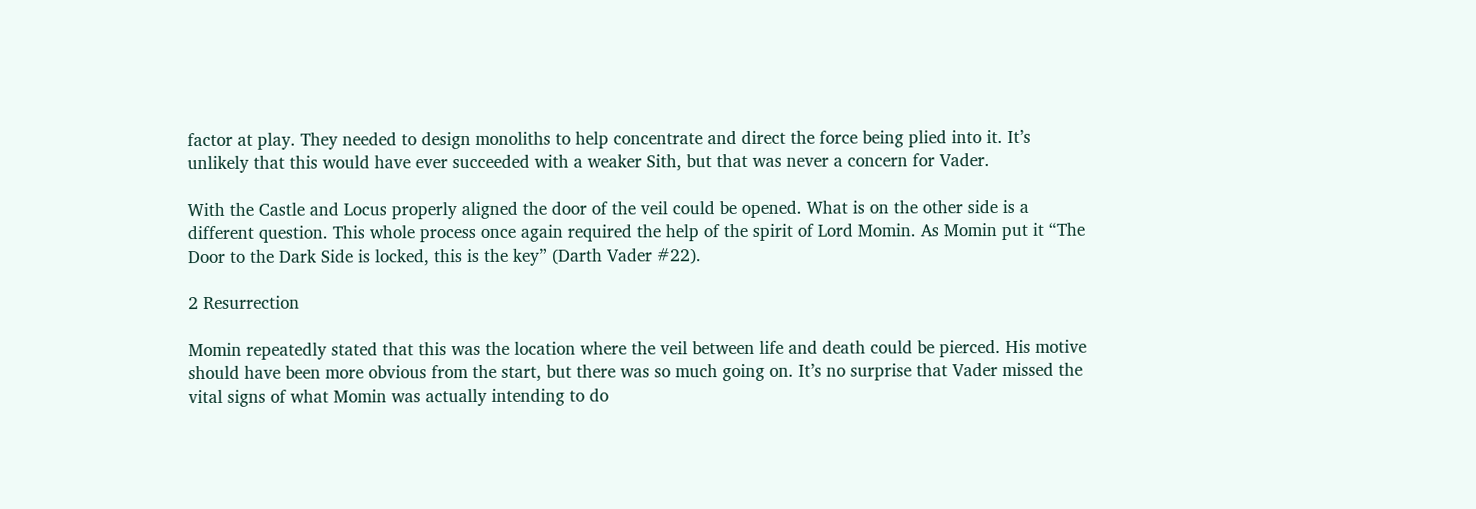factor at play. They needed to design monoliths to help concentrate and direct the force being plied into it. It’s unlikely that this would have ever succeeded with a weaker Sith, but that was never a concern for Vader.

With the Castle and Locus properly aligned the door of the veil could be opened. What is on the other side is a different question. This whole process once again required the help of the spirit of Lord Momin. As Momin put it “The Door to the Dark Side is locked, this is the key” (Darth Vader #22).

2 Resurrection

Momin repeatedly stated that this was the location where the veil between life and death could be pierced. His motive should have been more obvious from the start, but there was so much going on. It’s no surprise that Vader missed the vital signs of what Momin was actually intending to do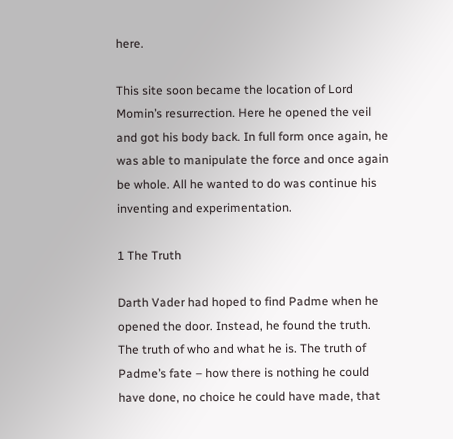here.

This site soon became the location of Lord Momin’s resurrection. Here he opened the veil and got his body back. In full form once again, he was able to manipulate the force and once again be whole. All he wanted to do was continue his inventing and experimentation.

1 The Truth

Darth Vader had hoped to find Padme when he opened the door. Instead, he found the truth. The truth of who and what he is. The truth of Padme’s fate – how there is nothing he could have done, no choice he could have made, that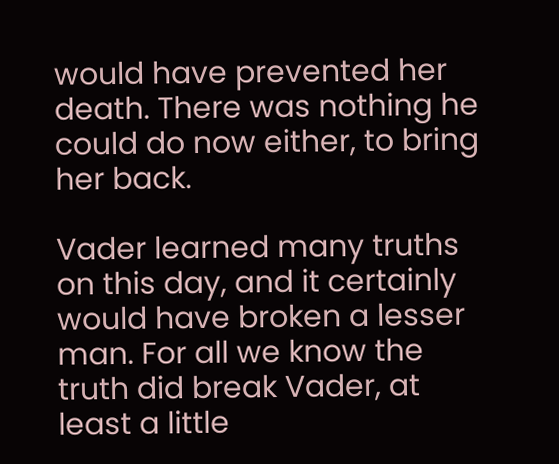would have prevented her death. There was nothing he could do now either, to bring her back.

Vader learned many truths on this day, and it certainly would have broken a lesser man. For all we know the truth did break Vader, at least a little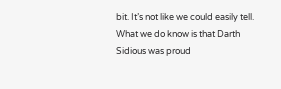bit. It’s not like we could easily tell. What we do know is that Darth Sidious was proud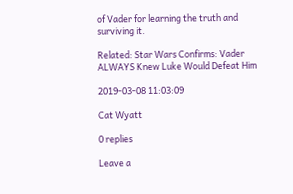of Vader for learning the truth and surviving it.

Related: Star Wars Confirms: Vader ALWAYS Knew Luke Would Defeat Him

2019-03-08 11:03:09

Cat Wyatt

0 replies

Leave a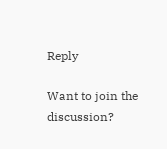Reply

Want to join the discussion?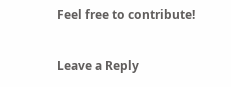Feel free to contribute!

Leave a Reply